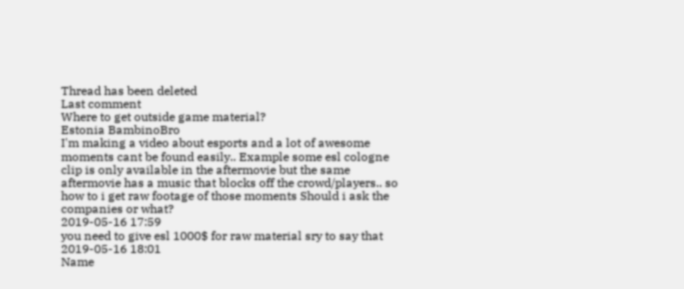Thread has been deleted
Last comment
Where to get outside game material?
Estonia BambinoBro
I'm making a video about esports and a lot of awesome moments cant be found easily.. Example some esl cologne clip is only available in the aftermovie but the same aftermovie has a music that blocks off the crowd/players.. so how to i get raw footage of those moments Should i ask the companies or what?
2019-05-16 17:59
you need to give esl 1000$ for raw material sry to say that
2019-05-16 18:01
Name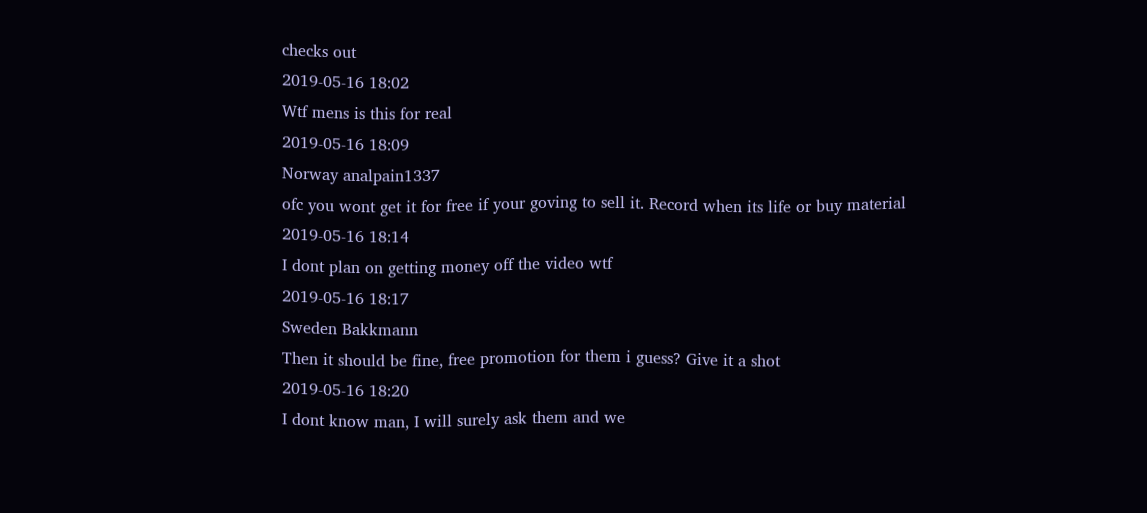checks out
2019-05-16 18:02
Wtf mens is this for real
2019-05-16 18:09
Norway analpain1337
ofc you wont get it for free if your goving to sell it. Record when its life or buy material
2019-05-16 18:14
I dont plan on getting money off the video wtf
2019-05-16 18:17
Sweden Bakkmann
Then it should be fine, free promotion for them i guess? Give it a shot
2019-05-16 18:20
I dont know man, I will surely ask them and we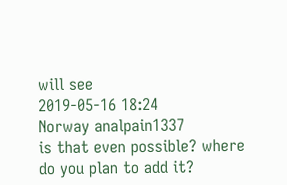will see
2019-05-16 18:24
Norway analpain1337
is that even possible? where do you plan to add it?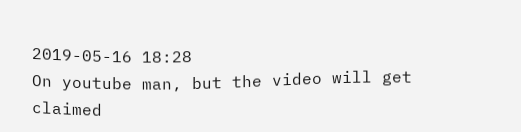2019-05-16 18:28
On youtube man, but the video will get claimed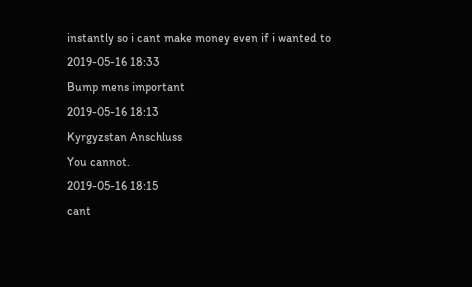instantly so i cant make money even if i wanted to
2019-05-16 18:33
Bump mens important
2019-05-16 18:13
Kyrgyzstan Anschluss
You cannot.
2019-05-16 18:15
cant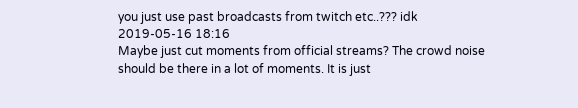you just use past broadcasts from twitch etc..??? idk
2019-05-16 18:16
Maybe just cut moments from official streams? The crowd noise should be there in a lot of moments. It is just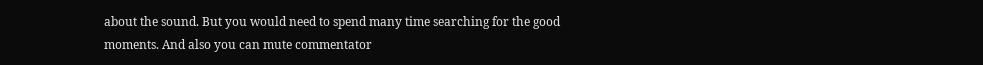about the sound. But you would need to spend many time searching for the good moments. And also you can mute commentator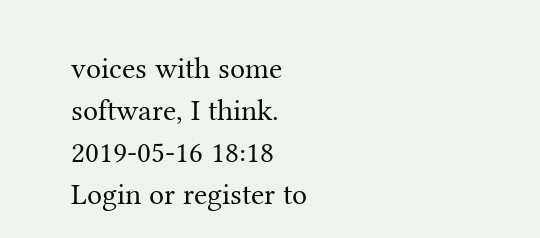voices with some software, I think.
2019-05-16 18:18
Login or register to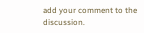add your comment to the discussion.